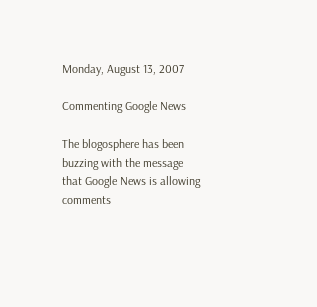Monday, August 13, 2007

Commenting Google News

The blogosphere has been buzzing with the message that Google News is allowing comments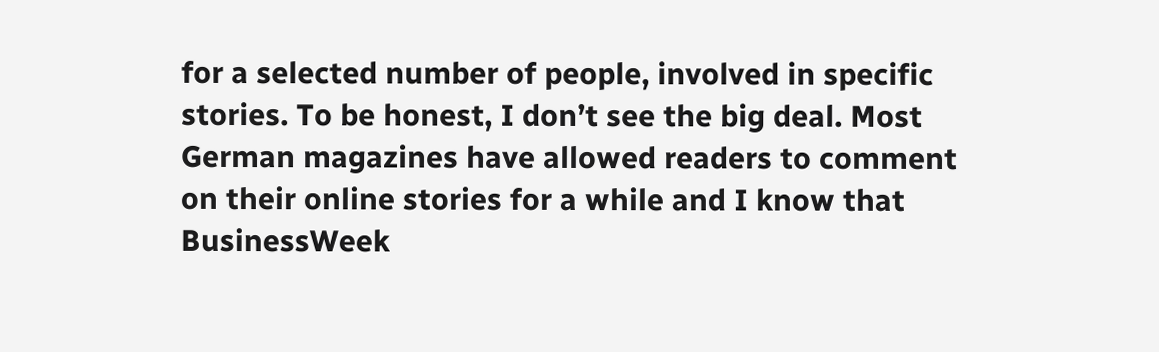for a selected number of people, involved in specific stories. To be honest, I don’t see the big deal. Most German magazines have allowed readers to comment on their online stories for a while and I know that BusinessWeek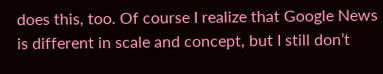does this, too. Of course I realize that Google News is different in scale and concept, but I still don’t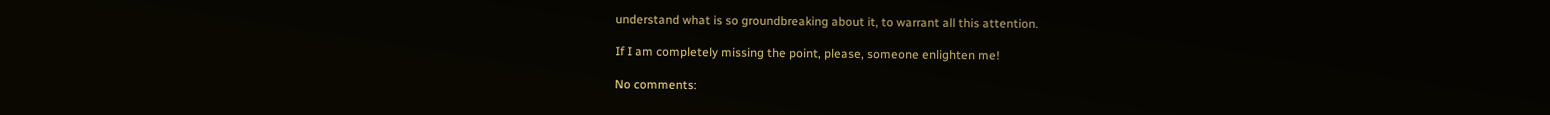understand what is so groundbreaking about it, to warrant all this attention.

If I am completely missing the point, please, someone enlighten me!

No comments: